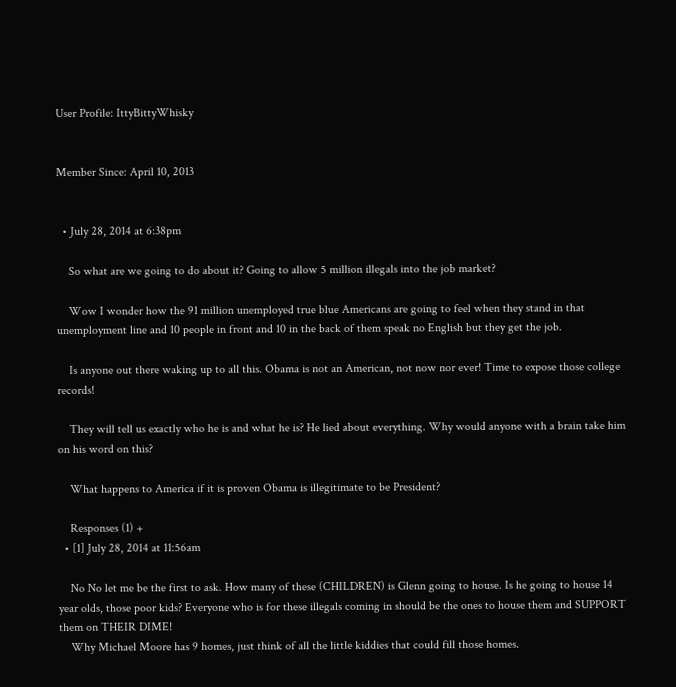User Profile: IttyBittyWhisky


Member Since: April 10, 2013


  • July 28, 2014 at 6:38pm

    So what are we going to do about it? Going to allow 5 million illegals into the job market?

    Wow I wonder how the 91 million unemployed true blue Americans are going to feel when they stand in that unemployment line and 10 people in front and 10 in the back of them speak no English but they get the job.

    Is anyone out there waking up to all this. Obama is not an American, not now nor ever! Time to expose those college records!

    They will tell us exactly who he is and what he is? He lied about everything. Why would anyone with a brain take him on his word on this?

    What happens to America if it is proven Obama is illegitimate to be President?

    Responses (1) +
  • [1] July 28, 2014 at 11:56am

    No No let me be the first to ask. How many of these (CHILDREN) is Glenn going to house. Is he going to house 14 year olds, those poor kids? Everyone who is for these illegals coming in should be the ones to house them and SUPPORT them on THEIR DIME!
    Why Michael Moore has 9 homes, just think of all the little kiddies that could fill those homes.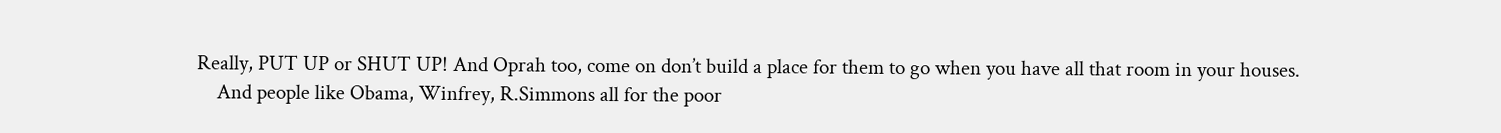Really, PUT UP or SHUT UP! And Oprah too, come on don’t build a place for them to go when you have all that room in your houses.
    And people like Obama, Winfrey, R.Simmons all for the poor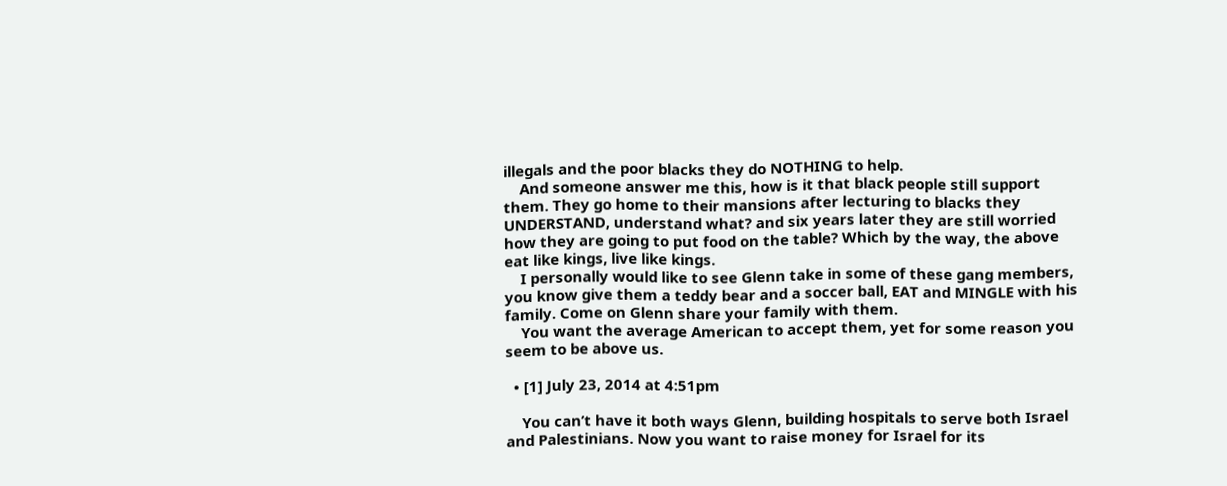illegals and the poor blacks they do NOTHING to help.
    And someone answer me this, how is it that black people still support them. They go home to their mansions after lecturing to blacks they UNDERSTAND, understand what? and six years later they are still worried how they are going to put food on the table? Which by the way, the above eat like kings, live like kings.
    I personally would like to see Glenn take in some of these gang members, you know give them a teddy bear and a soccer ball, EAT and MINGLE with his family. Come on Glenn share your family with them.
    You want the average American to accept them, yet for some reason you seem to be above us.

  • [1] July 23, 2014 at 4:51pm

    You can’t have it both ways Glenn, building hospitals to serve both Israel and Palestinians. Now you want to raise money for Israel for its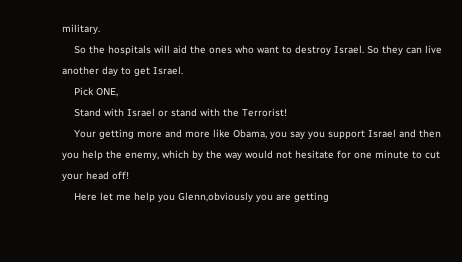military.
    So the hospitals will aid the ones who want to destroy Israel. So they can live another day to get Israel.
    Pick ONE,
    Stand with Israel or stand with the Terrorist!
    Your getting more and more like Obama, you say you support Israel and then you help the enemy, which by the way would not hesitate for one minute to cut your head off!
    Here let me help you Glenn,obviously you are getting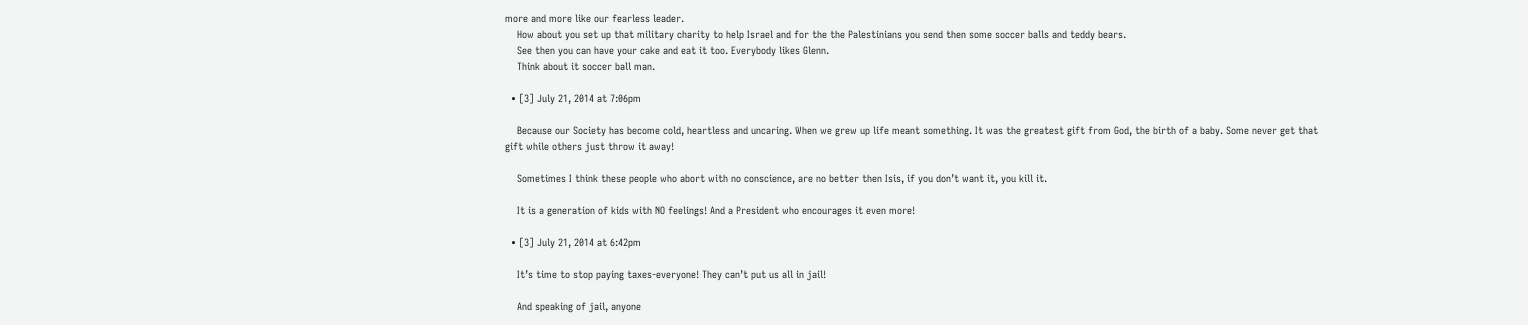more and more like our fearless leader.
    How about you set up that military charity to help Israel and for the the Palestinians you send then some soccer balls and teddy bears.
    See then you can have your cake and eat it too. Everybody likes Glenn.
    Think about it soccer ball man.

  • [3] July 21, 2014 at 7:06pm

    Because our Society has become cold, heartless and uncaring. When we grew up life meant something. It was the greatest gift from God, the birth of a baby. Some never get that gift while others just throw it away!

    Sometimes I think these people who abort with no conscience, are no better then Isis, if you don’t want it, you kill it.

    It is a generation of kids with NO feelings! And a President who encourages it even more!

  • [3] July 21, 2014 at 6:42pm

    It’s time to stop paying taxes-everyone! They can’t put us all in jail!

    And speaking of jail, anyone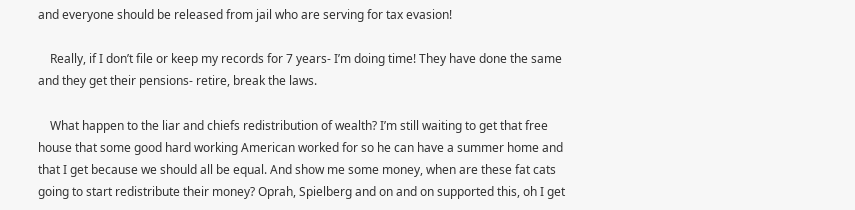and everyone should be released from jail who are serving for tax evasion!

    Really, if I don’t file or keep my records for 7 years- I’m doing time! They have done the same and they get their pensions- retire, break the laws.

    What happen to the liar and chiefs redistribution of wealth? I’m still waiting to get that free house that some good hard working American worked for so he can have a summer home and that I get because we should all be equal. And show me some money, when are these fat cats going to start redistribute their money? Oprah, Spielberg and on and on supported this, oh I get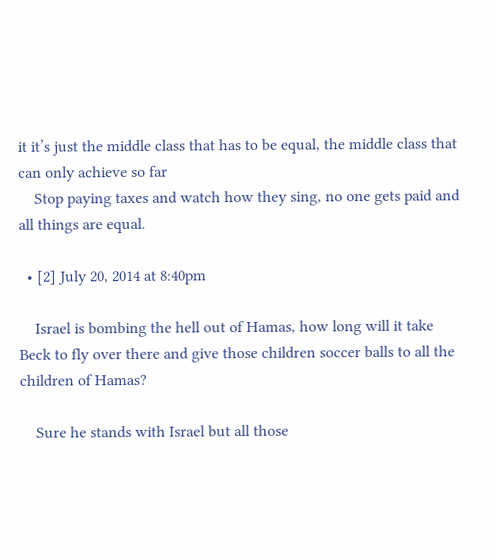it it’s just the middle class that has to be equal, the middle class that can only achieve so far
    Stop paying taxes and watch how they sing, no one gets paid and all things are equal.

  • [2] July 20, 2014 at 8:40pm

    Israel is bombing the hell out of Hamas, how long will it take Beck to fly over there and give those children soccer balls to all the children of Hamas?

    Sure he stands with Israel but all those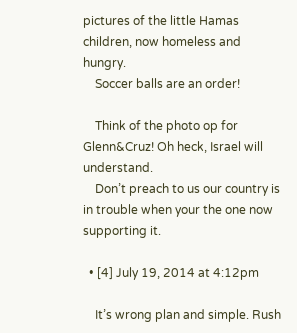pictures of the little Hamas children, now homeless and hungry.
    Soccer balls are an order!

    Think of the photo op for Glenn&Cruz! Oh heck, Israel will understand.
    Don’t preach to us our country is in trouble when your the one now supporting it.

  • [4] July 19, 2014 at 4:12pm

    It’s wrong plan and simple. Rush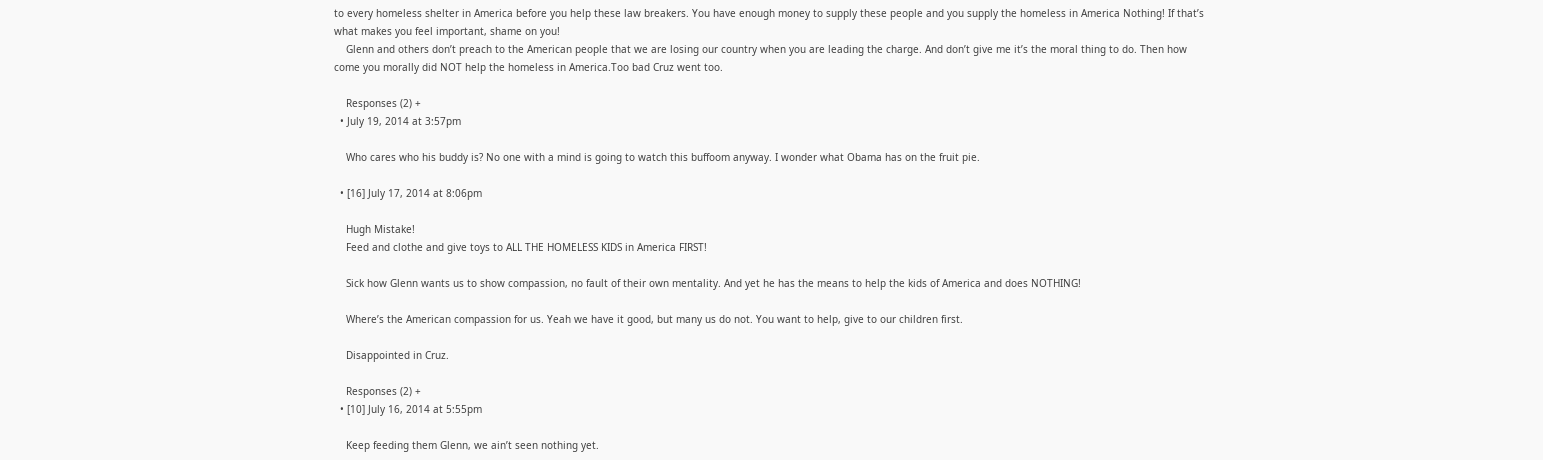to every homeless shelter in America before you help these law breakers. You have enough money to supply these people and you supply the homeless in America Nothing! If that’s what makes you feel important, shame on you!
    Glenn and others don’t preach to the American people that we are losing our country when you are leading the charge. And don’t give me it’s the moral thing to do. Then how come you morally did NOT help the homeless in America.Too bad Cruz went too.

    Responses (2) +
  • July 19, 2014 at 3:57pm

    Who cares who his buddy is? No one with a mind is going to watch this buffoom anyway. I wonder what Obama has on the fruit pie.

  • [16] July 17, 2014 at 8:06pm

    Hugh Mistake!
    Feed and clothe and give toys to ALL THE HOMELESS KIDS in America FIRST!

    Sick how Glenn wants us to show compassion, no fault of their own mentality. And yet he has the means to help the kids of America and does NOTHING!

    Where’s the American compassion for us. Yeah we have it good, but many us do not. You want to help, give to our children first.

    Disappointed in Cruz.

    Responses (2) +
  • [10] July 16, 2014 at 5:55pm

    Keep feeding them Glenn, we ain’t seen nothing yet.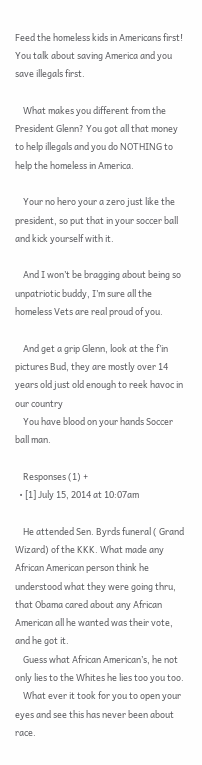Feed the homeless kids in Americans first! You talk about saving America and you save illegals first.

    What makes you different from the President Glenn? You got all that money to help illegals and you do NOTHING to help the homeless in America.

    Your no hero your a zero just like the president, so put that in your soccer ball and kick yourself with it.

    And I won’t be bragging about being so unpatriotic buddy, I’m sure all the homeless Vets are real proud of you.

    And get a grip Glenn, look at the f’in pictures Bud, they are mostly over 14 years old just old enough to reek havoc in our country
    You have blood on your hands Soccer ball man.

    Responses (1) +
  • [1] July 15, 2014 at 10:07am

    He attended Sen. Byrds funeral ( Grand Wizard) of the KKK. What made any African American person think he understood what they were going thru, that Obama cared about any African American all he wanted was their vote, and he got it.
    Guess what African American’s, he not only lies to the Whites he lies too you too.
    What ever it took for you to open your eyes and see this has never been about race.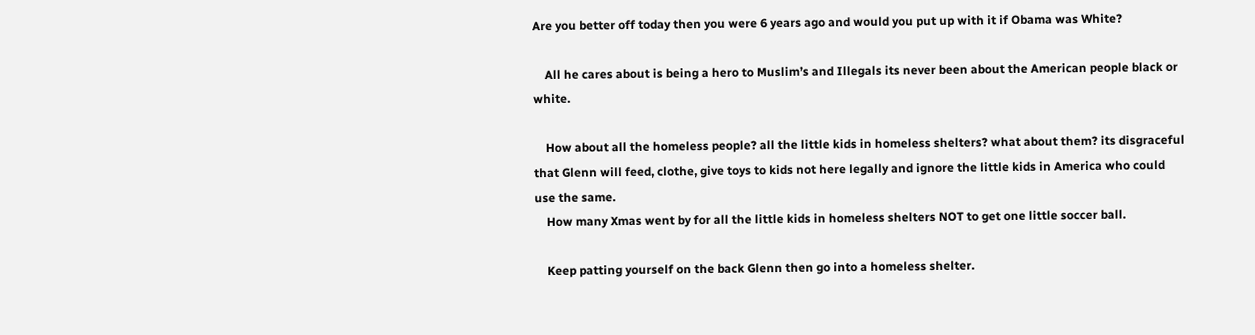Are you better off today then you were 6 years ago and would you put up with it if Obama was White?

    All he cares about is being a hero to Muslim’s and Illegals its never been about the American people black or white.

    How about all the homeless people? all the little kids in homeless shelters? what about them? its disgraceful that Glenn will feed, clothe, give toys to kids not here legally and ignore the little kids in America who could use the same.
    How many Xmas went by for all the little kids in homeless shelters NOT to get one little soccer ball.

    Keep patting yourself on the back Glenn then go into a homeless shelter.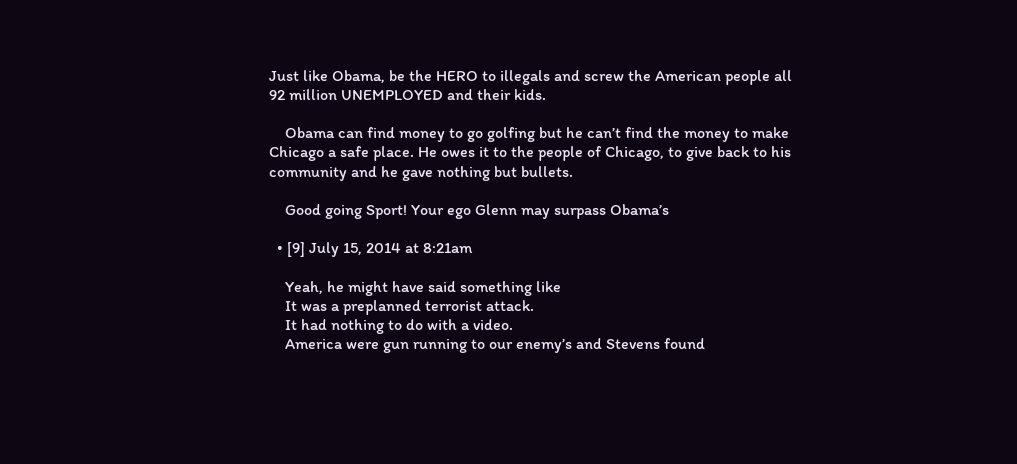Just like Obama, be the HERO to illegals and screw the American people all 92 million UNEMPLOYED and their kids.

    Obama can find money to go golfing but he can’t find the money to make Chicago a safe place. He owes it to the people of Chicago, to give back to his community and he gave nothing but bullets.

    Good going Sport! Your ego Glenn may surpass Obama’s

  • [9] July 15, 2014 at 8:21am

    Yeah, he might have said something like
    It was a preplanned terrorist attack.
    It had nothing to do with a video.
    America were gun running to our enemy’s and Stevens found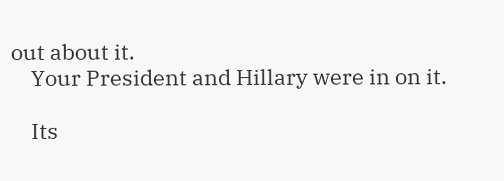out about it.
    Your President and Hillary were in on it.

    Its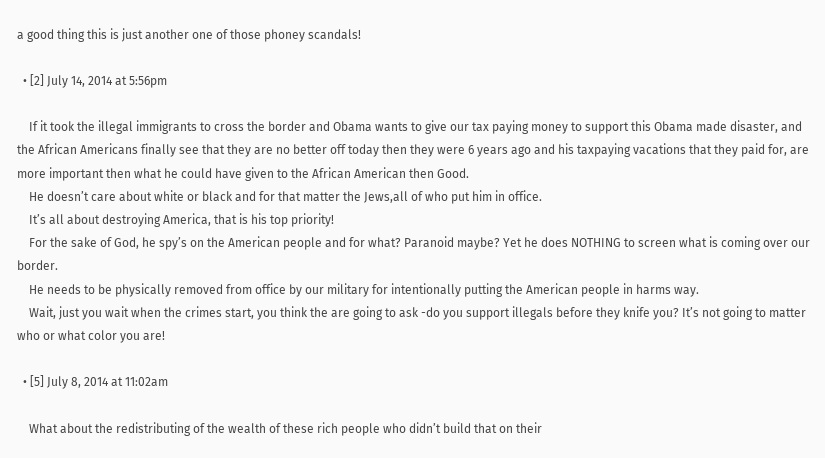a good thing this is just another one of those phoney scandals!

  • [2] July 14, 2014 at 5:56pm

    If it took the illegal immigrants to cross the border and Obama wants to give our tax paying money to support this Obama made disaster, and the African Americans finally see that they are no better off today then they were 6 years ago and his taxpaying vacations that they paid for, are more important then what he could have given to the African American then Good.
    He doesn’t care about white or black and for that matter the Jews,all of who put him in office.
    It’s all about destroying America, that is his top priority!
    For the sake of God, he spy’s on the American people and for what? Paranoid maybe? Yet he does NOTHING to screen what is coming over our border.
    He needs to be physically removed from office by our military for intentionally putting the American people in harms way.
    Wait, just you wait when the crimes start, you think the are going to ask -do you support illegals before they knife you? It’s not going to matter who or what color you are!

  • [5] July 8, 2014 at 11:02am

    What about the redistributing of the wealth of these rich people who didn’t build that on their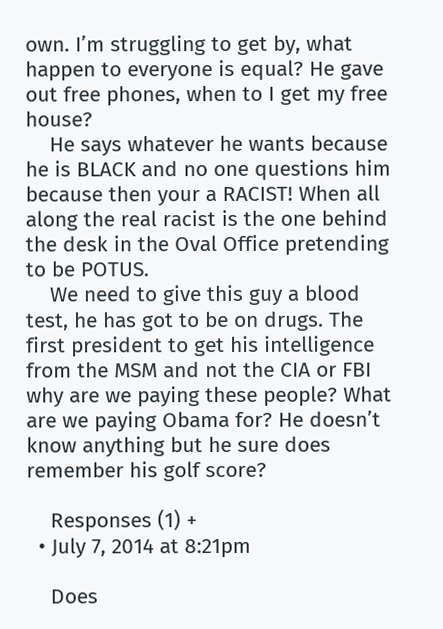own. I’m struggling to get by, what happen to everyone is equal? He gave out free phones, when to I get my free house?
    He says whatever he wants because he is BLACK and no one questions him because then your a RACIST! When all along the real racist is the one behind the desk in the Oval Office pretending to be POTUS.
    We need to give this guy a blood test, he has got to be on drugs. The first president to get his intelligence from the MSM and not the CIA or FBI why are we paying these people? What are we paying Obama for? He doesn’t know anything but he sure does remember his golf score?

    Responses (1) +
  • July 7, 2014 at 8:21pm

    Does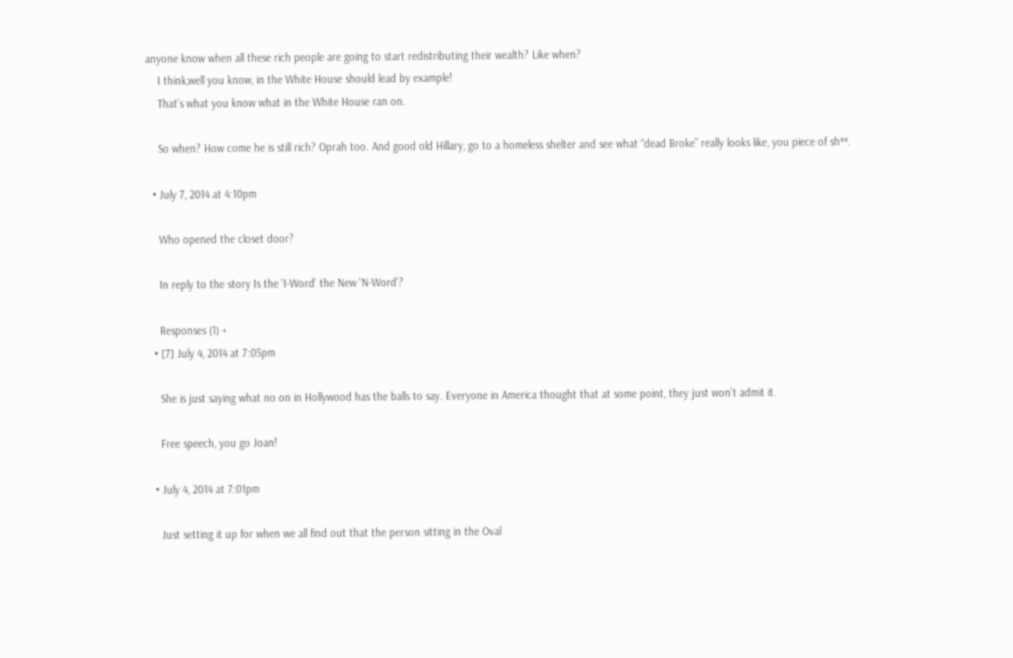anyone know when all these rich people are going to start redistributing their wealth? Like when?
    I think,well you know, in the White House should lead by example!
    That’s what you know what in the White House ran on.

    So when? How come he is still rich? Oprah too. And good old Hillary, go to a homeless shelter and see what “dead Broke” really looks like, you piece of sh**.

  • July 7, 2014 at 4:10pm

    Who opened the closet door?

    In reply to the story Is the 'I-Word' the New 'N-Word'?

    Responses (1) +
  • [7] July 4, 2014 at 7:05pm

    She is just saying what no on in Hollywood has the balls to say. Everyone in America thought that at some point, they just won’t admit it.

    Free speech, you go Joan!

  • July 4, 2014 at 7:01pm

    Just setting it up for when we all find out that the person sitting in the Oval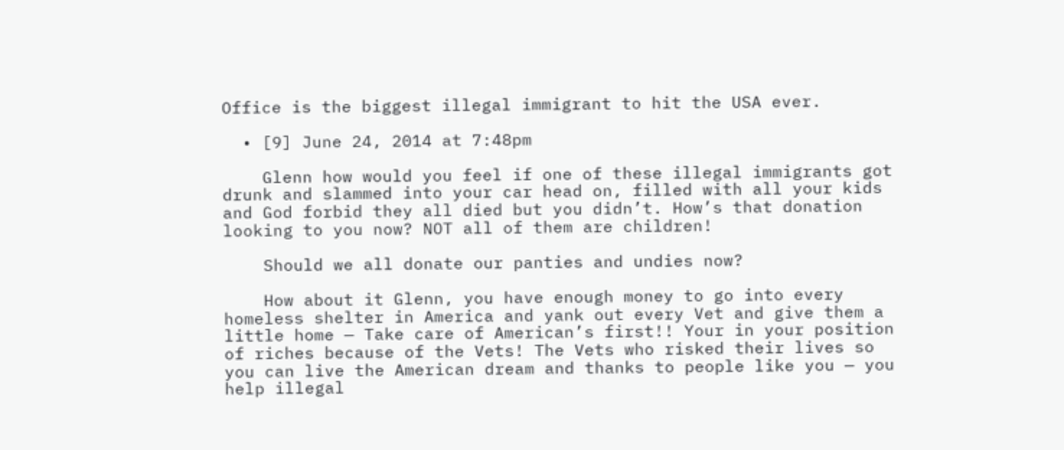Office is the biggest illegal immigrant to hit the USA ever.

  • [9] June 24, 2014 at 7:48pm

    Glenn how would you feel if one of these illegal immigrants got drunk and slammed into your car head on, filled with all your kids and God forbid they all died but you didn’t. How’s that donation looking to you now? NOT all of them are children!

    Should we all donate our panties and undies now?

    How about it Glenn, you have enough money to go into every homeless shelter in America and yank out every Vet and give them a little home — Take care of American’s first!! Your in your position of riches because of the Vets! The Vets who risked their lives so you can live the American dream and thanks to people like you — you help illegal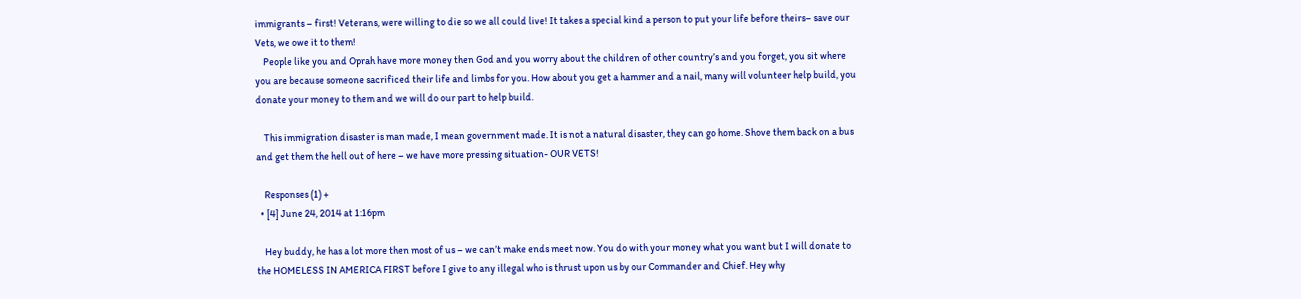immigrants – first! Veterans, were willing to die so we all could live! It takes a special kind a person to put your life before theirs– save our Vets, we owe it to them!
    People like you and Oprah have more money then God and you worry about the children of other country’s and you forget, you sit where you are because someone sacrificed their life and limbs for you. How about you get a hammer and a nail, many will volunteer help build, you donate your money to them and we will do our part to help build.

    This immigration disaster is man made, I mean government made. It is not a natural disaster, they can go home. Shove them back on a bus and get them the hell out of here – we have more pressing situation- OUR VETS!

    Responses (1) +
  • [4] June 24, 2014 at 1:16pm

    Hey buddy, he has a lot more then most of us – we can’t make ends meet now. You do with your money what you want but I will donate to the HOMELESS IN AMERICA FIRST before I give to any illegal who is thrust upon us by our Commander and Chief. Hey why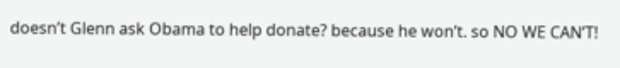doesn’t Glenn ask Obama to help donate? because he won’t. so NO WE CAN’T!